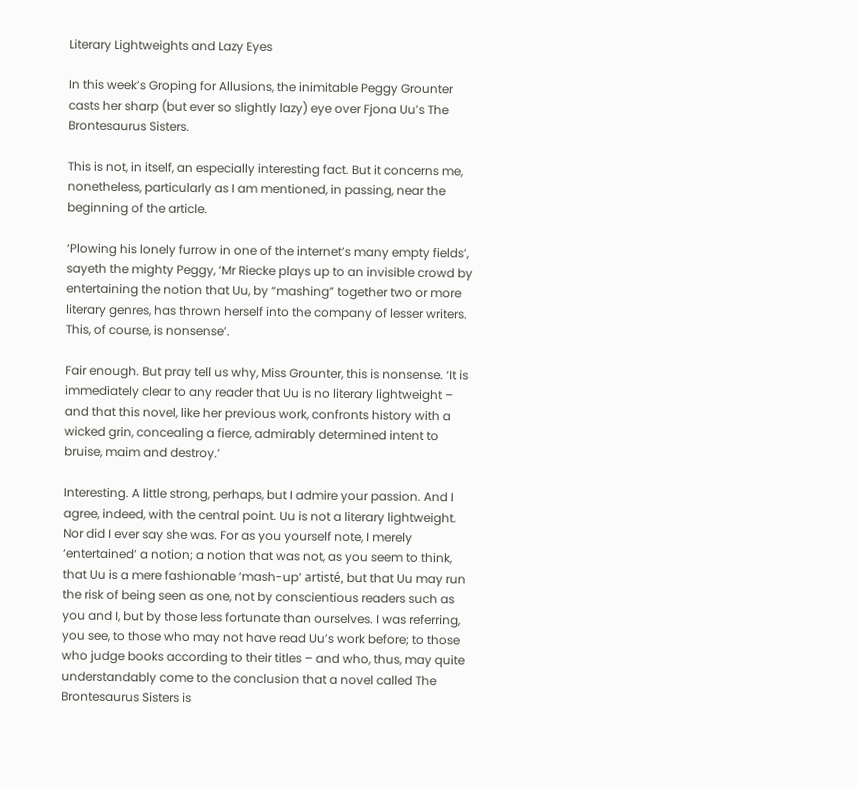Literary Lightweights and Lazy Eyes

In this week’s Groping for Allusions, the inimitable Peggy Grounter casts her sharp (but ever so slightly lazy) eye over Fjona Uu’s The Brontesaurus Sisters.

This is not, in itself, an especially interesting fact. But it concerns me, nonetheless, particularly as I am mentioned, in passing, near the beginning of the article.

‘Plowing his lonely furrow in one of the internet’s many empty fields’, sayeth the mighty Peggy, ‘Mr Riecke plays up to an invisible crowd by entertaining the notion that Uu, by “mashing” together two or more literary genres, has thrown herself into the company of lesser writers. This, of course, is nonsense’.

Fair enough. But pray tell us why, Miss Grounter, this is nonsense. ‘It is immediately clear to any reader that Uu is no literary lightweight – and that this novel, like her previous work, confronts history with a wicked grin, concealing a fierce, admirably determined intent to bruise, maim and destroy.’

Interesting. A little strong, perhaps, but I admire your passion. And I agree, indeed, with the central point. Uu is not a literary lightweight. Nor did I ever say she was. For as you yourself note, I merely ‘entertained’ a notion; a notion that was not, as you seem to think, that Uu is a mere fashionable ‘mash-up’ artisté, but that Uu may run the risk of being seen as one, not by conscientious readers such as you and I, but by those less fortunate than ourselves. I was referring, you see, to those who may not have read Uu’s work before; to those who judge books according to their titles – and who, thus, may quite understandably come to the conclusion that a novel called The Brontesaurus Sisters is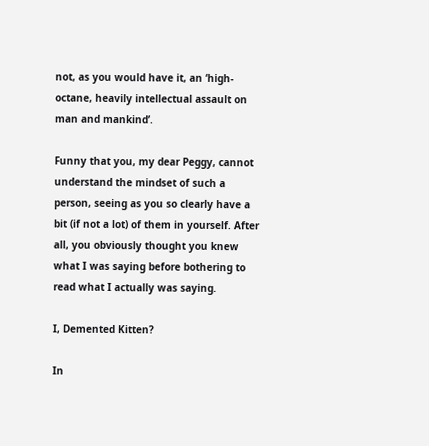not, as you would have it, an ‘high-octane, heavily intellectual assault on man and mankind’.

Funny that you, my dear Peggy, cannot understand the mindset of such a person, seeing as you so clearly have a bit (if not a lot) of them in yourself. After all, you obviously thought you knew what I was saying before bothering to read what I actually was saying.

I, Demented Kitten?

In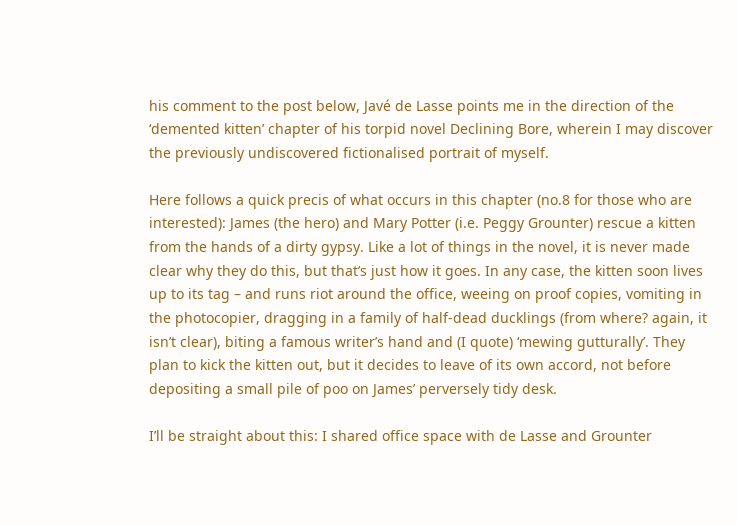his comment to the post below, Javé de Lasse points me in the direction of the ‘demented kitten’ chapter of his torpid novel Declining Bore, wherein I may discover the previously undiscovered fictionalised portrait of myself.

Here follows a quick precis of what occurs in this chapter (no.8 for those who are interested): James (the hero) and Mary Potter (i.e. Peggy Grounter) rescue a kitten from the hands of a dirty gypsy. Like a lot of things in the novel, it is never made clear why they do this, but that’s just how it goes. In any case, the kitten soon lives up to its tag – and runs riot around the office, weeing on proof copies, vomiting in the photocopier, dragging in a family of half-dead ducklings (from where? again, it isn’t clear), biting a famous writer’s hand and (I quote) ‘mewing gutturally’. They plan to kick the kitten out, but it decides to leave of its own accord, not before depositing a small pile of poo on James’ perversely tidy desk.

I’ll be straight about this: I shared office space with de Lasse and Grounter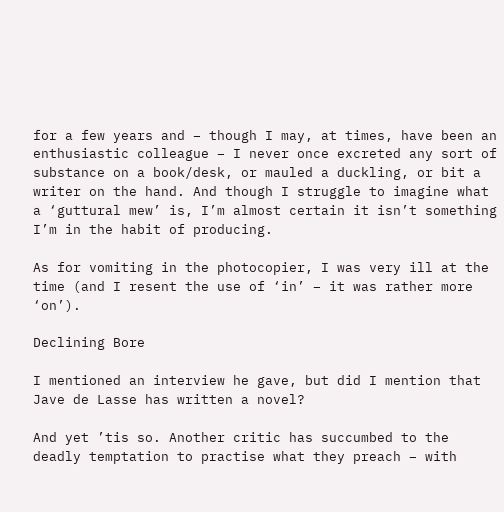for a few years and – though I may, at times, have been an enthusiastic colleague – I never once excreted any sort of substance on a book/desk, or mauled a duckling, or bit a writer on the hand. And though I struggle to imagine what a ‘guttural mew’ is, I’m almost certain it isn’t something I’m in the habit of producing.

As for vomiting in the photocopier, I was very ill at the time (and I resent the use of ‘in’ – it was rather more ‘on’).

Declining Bore

I mentioned an interview he gave, but did I mention that Jave de Lasse has written a novel?

And yet ’tis so. Another critic has succumbed to the deadly temptation to practise what they preach – with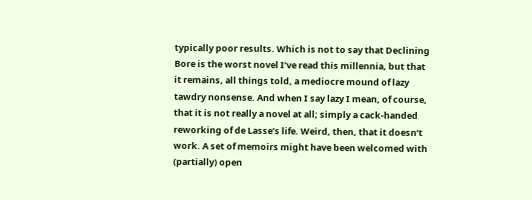typically poor results. Which is not to say that Declining Bore is the worst novel I’ve read this millennia, but that it remains, all things told, a mediocre mound of lazy tawdry nonsense. And when I say lazy I mean, of course, that it is not really a novel at all; simply a cack-handed reworking of de Lasse’s life. Weird, then, that it doesn’t work. A set of memoirs might have been welcomed with (partially) open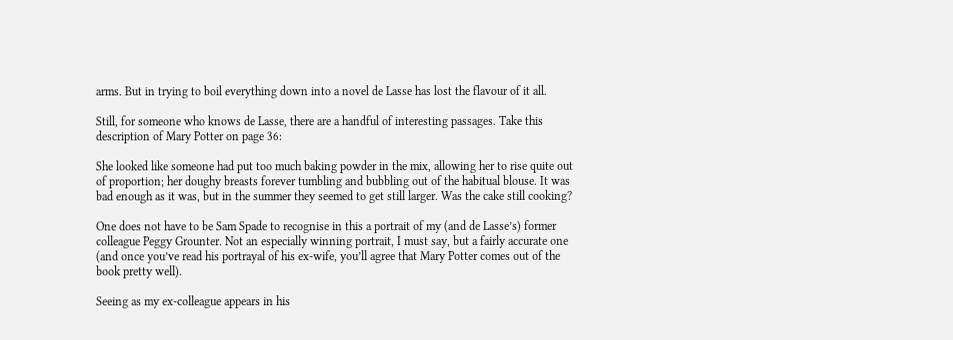arms. But in trying to boil everything down into a novel de Lasse has lost the flavour of it all.

Still, for someone who knows de Lasse, there are a handful of interesting passages. Take this description of Mary Potter on page 36:

She looked like someone had put too much baking powder in the mix, allowing her to rise quite out of proportion; her doughy breasts forever tumbling and bubbling out of the habitual blouse. It was bad enough as it was, but in the summer they seemed to get still larger. Was the cake still cooking?

One does not have to be Sam Spade to recognise in this a portrait of my (and de Lasse’s) former colleague Peggy Grounter. Not an especially winning portrait, I must say, but a fairly accurate one (and once you’ve read his portrayal of his ex-wife, you’ll agree that Mary Potter comes out of the book pretty well).

Seeing as my ex-colleague appears in his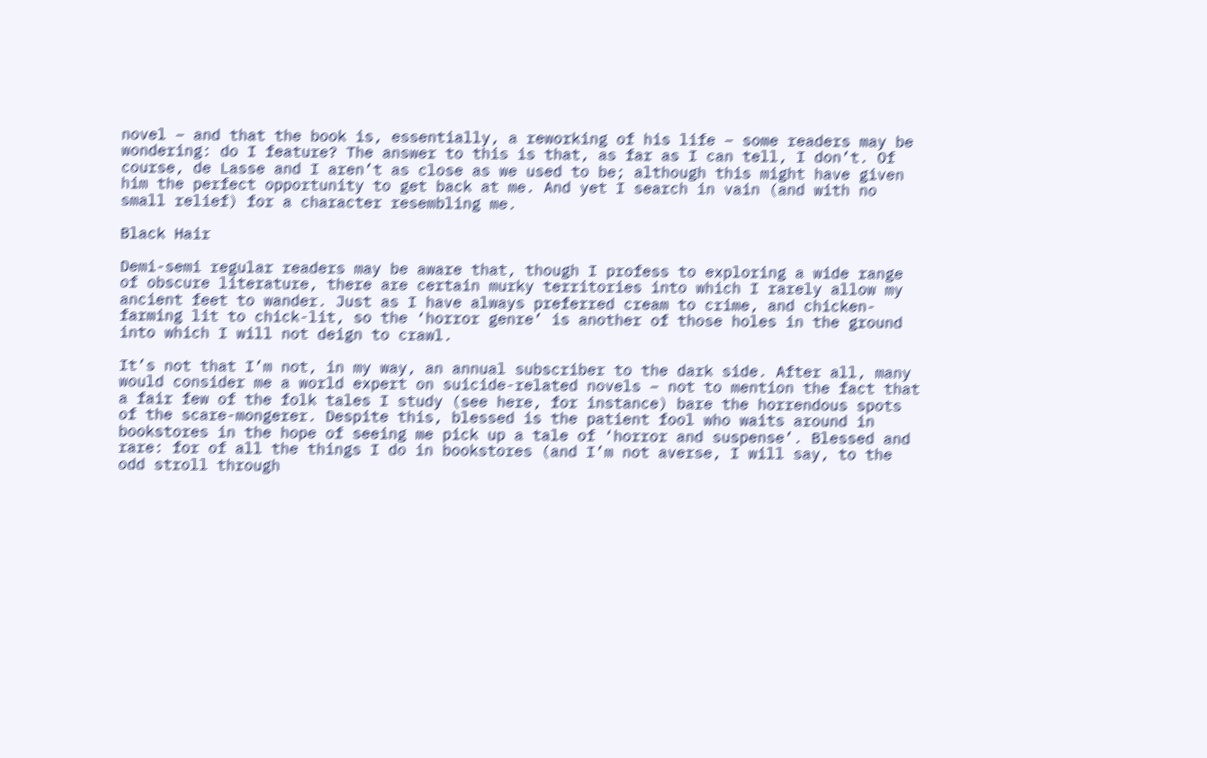novel – and that the book is, essentially, a reworking of his life – some readers may be wondering: do I feature? The answer to this is that, as far as I can tell, I don’t. Of course, de Lasse and I aren’t as close as we used to be; although this might have given him the perfect opportunity to get back at me. And yet I search in vain (and with no small relief) for a character resembling me.

Black Hair

Demi-semi regular readers may be aware that, though I profess to exploring a wide range of obscure literature, there are certain murky territories into which I rarely allow my ancient feet to wander. Just as I have always preferred cream to crime, and chicken-farming lit to chick-lit, so the ‘horror genre’ is another of those holes in the ground into which I will not deign to crawl.

It’s not that I’m not, in my way, an annual subscriber to the dark side. After all, many would consider me a world expert on suicide-related novels – not to mention the fact that a fair few of the folk tales I study (see here, for instance) bare the horrendous spots of the scare-mongerer. Despite this, blessed is the patient fool who waits around in bookstores in the hope of seeing me pick up a tale of ‘horror and suspense’. Blessed and rare: for of all the things I do in bookstores (and I’m not averse, I will say, to the odd stroll through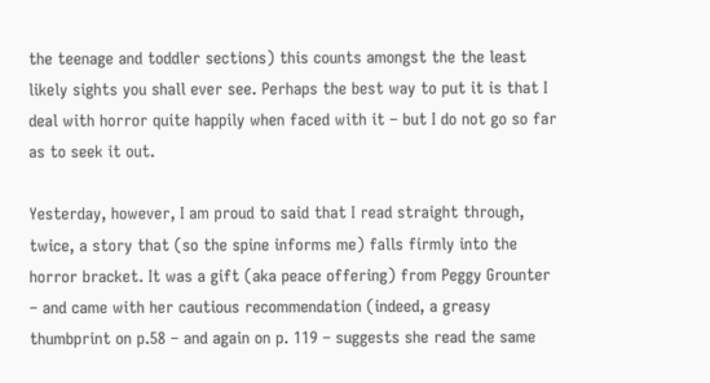the teenage and toddler sections) this counts amongst the the least likely sights you shall ever see. Perhaps the best way to put it is that I deal with horror quite happily when faced with it – but I do not go so far as to seek it out.

Yesterday, however, I am proud to said that I read straight through, twice, a story that (so the spine informs me) falls firmly into the horror bracket. It was a gift (aka peace offering) from Peggy Grounter – and came with her cautious recommendation (indeed, a greasy thumbprint on p.58 – and again on p. 119 – suggests she read the same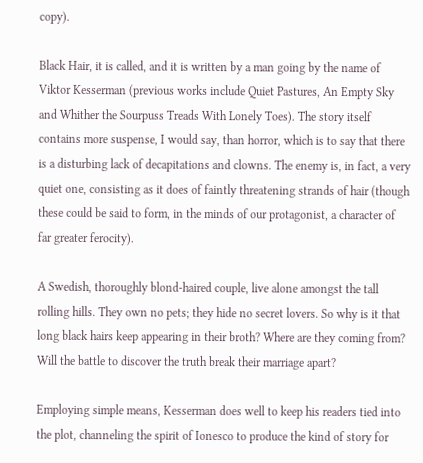copy).

Black Hair, it is called, and it is written by a man going by the name of Viktor Kesserman (previous works include Quiet Pastures, An Empty Sky and Whither the Sourpuss Treads With Lonely Toes). The story itself contains more suspense, I would say, than horror, which is to say that there is a disturbing lack of decapitations and clowns. The enemy is, in fact, a very quiet one, consisting as it does of faintly threatening strands of hair (though these could be said to form, in the minds of our protagonist, a character of far greater ferocity).

A Swedish, thoroughly blond-haired couple, live alone amongst the tall rolling hills. They own no pets; they hide no secret lovers. So why is it that long black hairs keep appearing in their broth? Where are they coming from? Will the battle to discover the truth break their marriage apart?

Employing simple means, Kesserman does well to keep his readers tied into the plot, channeling the spirit of Ionesco to produce the kind of story for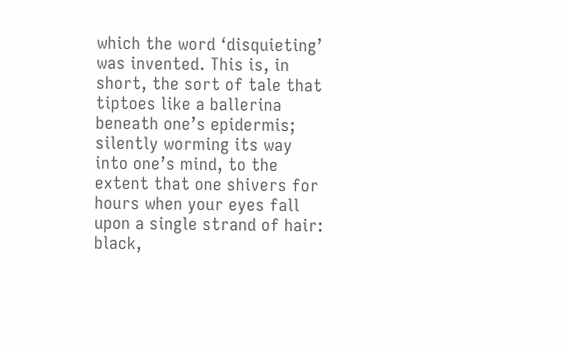which the word ‘disquieting’ was invented. This is, in short, the sort of tale that tiptoes like a ballerina beneath one’s epidermis; silently worming its way into one’s mind, to the extent that one shivers for hours when your eyes fall upon a single strand of hair: black,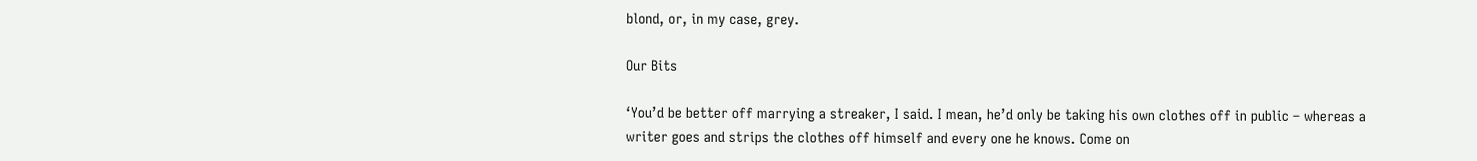blond, or, in my case, grey.

Our Bits

‘You’d be better off marrying a streaker, I said. I mean, he’d only be taking his own clothes off in public – whereas a writer goes and strips the clothes off himself and every one he knows. Come on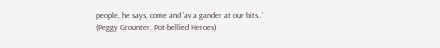people, he says, come and ‘av a gander at our bits..’
(Peggy Grounter, Pot-bellied Heroes)